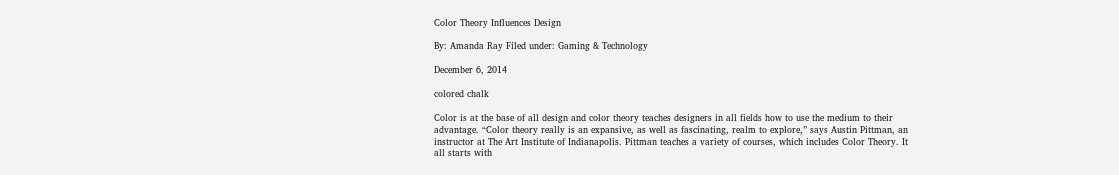Color Theory Influences Design

By: Amanda Ray Filed under: Gaming & Technology

December 6, 2014

colored chalk

Color is at the base of all design and color theory teaches designers in all fields how to use the medium to their advantage. “Color theory really is an expansive, as well as fascinating, realm to explore,” says Austin Pittman, an instructor at The Art Institute of Indianapolis. Pittman teaches a variety of courses, which includes Color Theory. It all starts with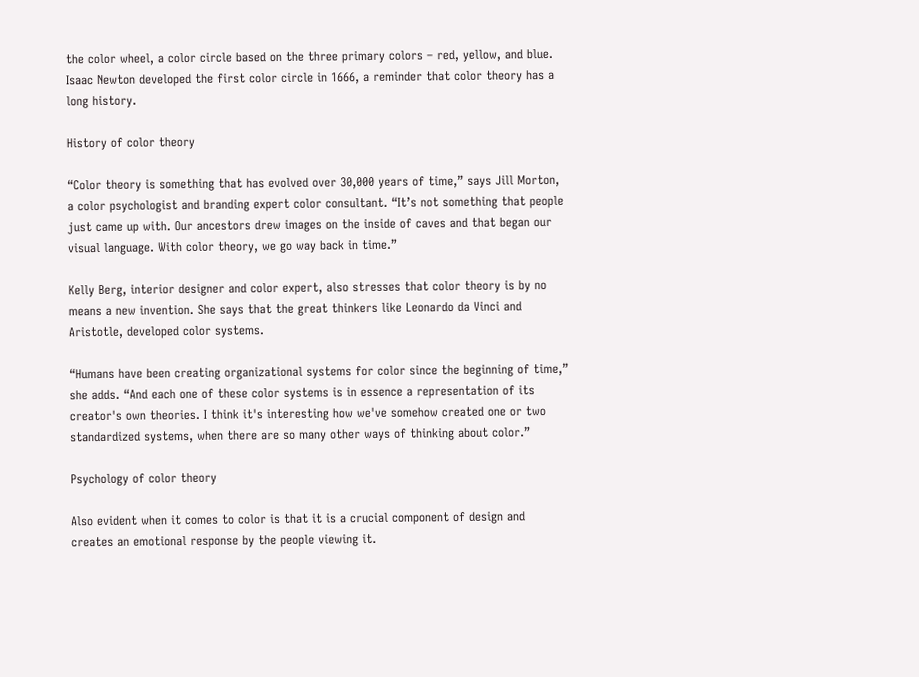the color wheel, a color circle based on the three primary colors – red, yellow, and blue. Isaac Newton developed the first color circle in 1666, a reminder that color theory has a long history.

History of color theory

“Color theory is something that has evolved over 30,000 years of time,” says Jill Morton, a color psychologist and branding expert color consultant. “It’s not something that people just came up with. Our ancestors drew images on the inside of caves and that began our visual language. With color theory, we go way back in time.”

Kelly Berg, interior designer and color expert, also stresses that color theory is by no means a new invention. She says that the great thinkers like Leonardo da Vinci and Aristotle, developed color systems.

“Humans have been creating organizational systems for color since the beginning of time,” she adds. “And each one of these color systems is in essence a representation of its creator's own theories. I think it's interesting how we've somehow created one or two standardized systems, when there are so many other ways of thinking about color.”

Psychology of color theory

Also evident when it comes to color is that it is a crucial component of design and creates an emotional response by the people viewing it.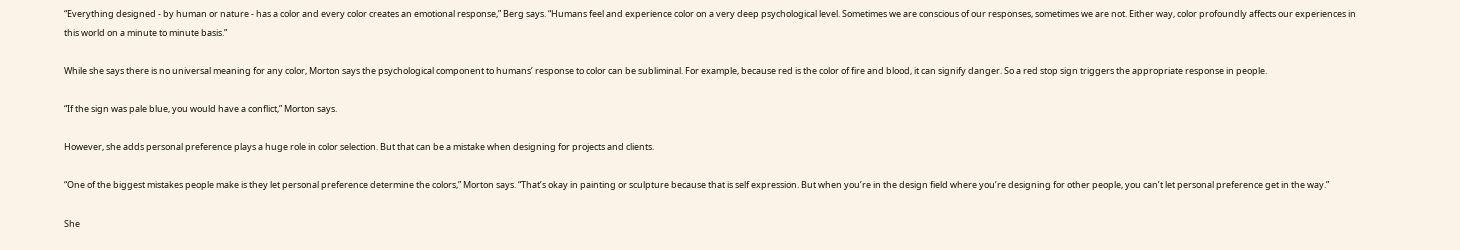“Everything designed - by human or nature - has a color and every color creates an emotional response,” Berg says. “Humans feel and experience color on a very deep psychological level. Sometimes we are conscious of our responses, sometimes we are not. Either way, color profoundly affects our experiences in this world on a minute to minute basis.”

While she says there is no universal meaning for any color, Morton says the psychological component to humans’ response to color can be subliminal. For example, because red is the color of fire and blood, it can signify danger. So a red stop sign triggers the appropriate response in people.

“If the sign was pale blue, you would have a conflict,” Morton says.

However, she adds personal preference plays a huge role in color selection. But that can be a mistake when designing for projects and clients.

“One of the biggest mistakes people make is they let personal preference determine the colors,” Morton says. “That’s okay in painting or sculpture because that is self expression. But when you’re in the design field where you’re designing for other people, you can’t let personal preference get in the way.”

She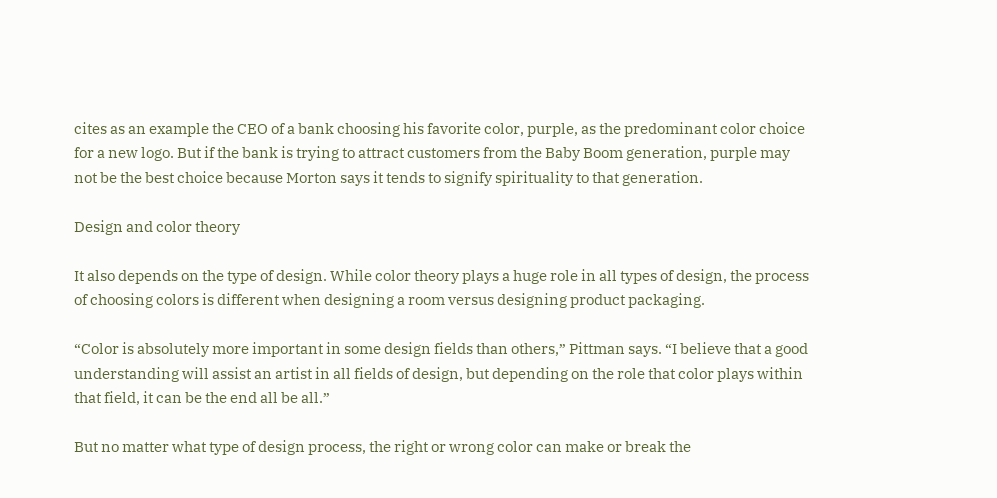cites as an example the CEO of a bank choosing his favorite color, purple, as the predominant color choice for a new logo. But if the bank is trying to attract customers from the Baby Boom generation, purple may not be the best choice because Morton says it tends to signify spirituality to that generation.

Design and color theory

It also depends on the type of design. While color theory plays a huge role in all types of design, the process of choosing colors is different when designing a room versus designing product packaging.

“Color is absolutely more important in some design fields than others,” Pittman says. “I believe that a good understanding will assist an artist in all fields of design, but depending on the role that color plays within that field, it can be the end all be all.”

But no matter what type of design process, the right or wrong color can make or break the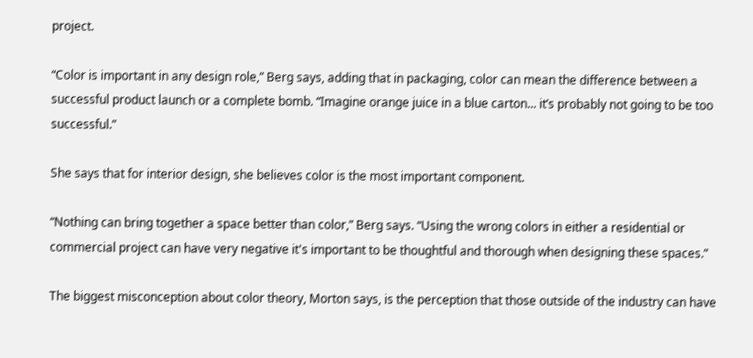project.

“Color is important in any design role,” Berg says, adding that in packaging, color can mean the difference between a successful product launch or a complete bomb. “Imagine orange juice in a blue carton... it’s probably not going to be too successful.”

She says that for interior design, she believes color is the most important component.

“Nothing can bring together a space better than color,” Berg says. “Using the wrong colors in either a residential or commercial project can have very negative it's important to be thoughtful and thorough when designing these spaces.”

The biggest misconception about color theory, Morton says, is the perception that those outside of the industry can have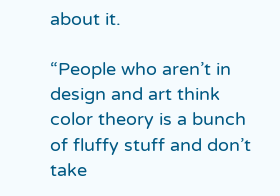about it.

“People who aren’t in design and art think color theory is a bunch of fluffy stuff and don’t take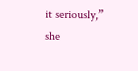it seriously,” she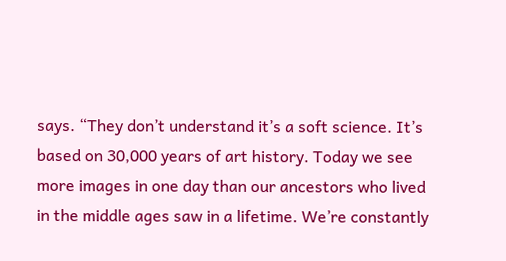says. “They don’t understand it’s a soft science. It’s based on 30,000 years of art history. Today we see more images in one day than our ancestors who lived in the middle ages saw in a lifetime. We’re constantly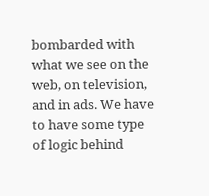bombarded with what we see on the web, on television, and in ads. We have to have some type of logic behind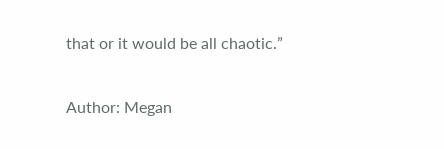that or it would be all chaotic.”

Author: Megan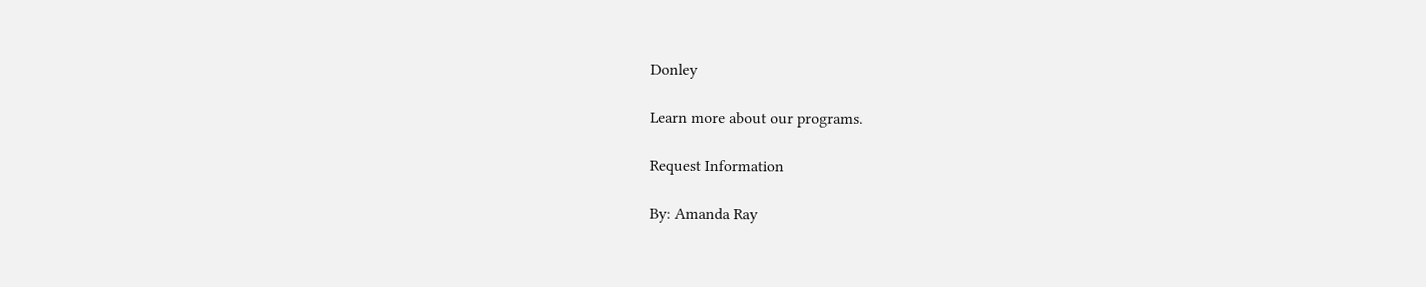Donley

Learn more about our programs.

Request Information

By: Amanda Ray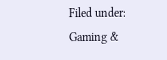Filed under: Gaming &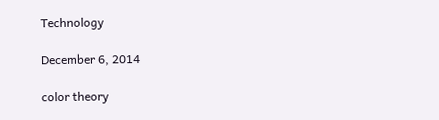Technology

December 6, 2014

color theory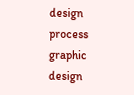design process graphic design